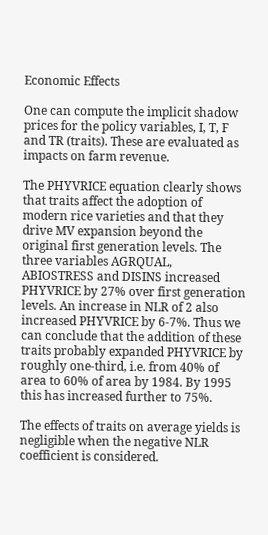Economic Effects

One can compute the implicit shadow prices for the policy variables, I, T, F and TR (traits). These are evaluated as impacts on farm revenue.

The PHYVRICE equation clearly shows that traits affect the adoption of modern rice varieties and that they drive MV expansion beyond the original first generation levels. The three variables AGRQUAL, ABIOSTRESS and DISINS increased PHYVRICE by 27% over first generation levels. An increase in NLR of 2 also increased PHYVRICE by 6-7%. Thus we can conclude that the addition of these traits probably expanded PHYVRICE by roughly one-third, i.e. from 40% of area to 60% of area by 1984. By 1995 this has increased further to 75%.

The effects of traits on average yields is negligible when the negative NLR coefficient is considered.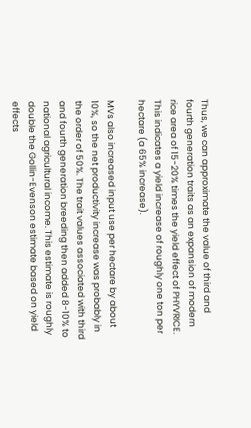Thus, we can approximate the value of third and fourth generation traits as an expansion of modern rice area of 15-20% times the yield effect of PHYVRICE. This indicates a yield increase of roughly one ton per hectare (a 65% increase).

MVs also increased input use per hectare by about 10%, so the net productivity increase was probably in the order of 50%. The trait values associated with third and fourth generation breeding then added 8-10% to national agricultural income. This estimate is roughly double the Gollin-Evenson estimate based on yield effects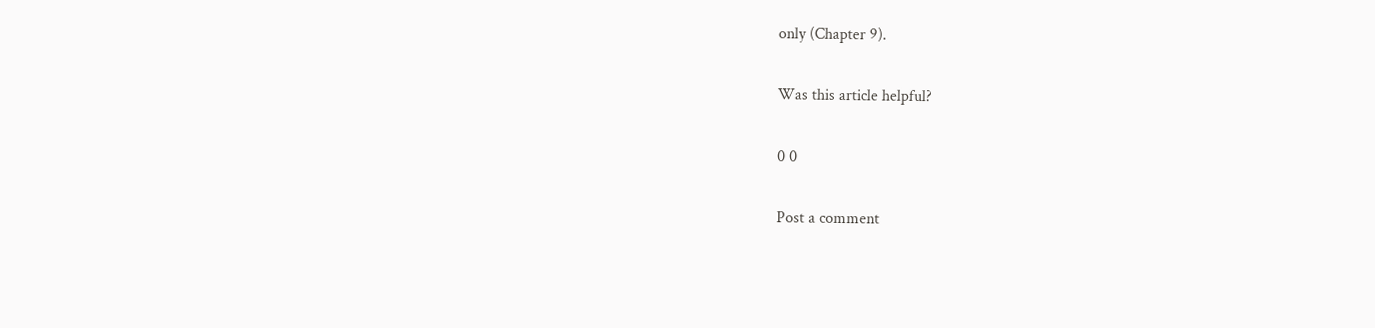only (Chapter 9).

Was this article helpful?

0 0

Post a comment